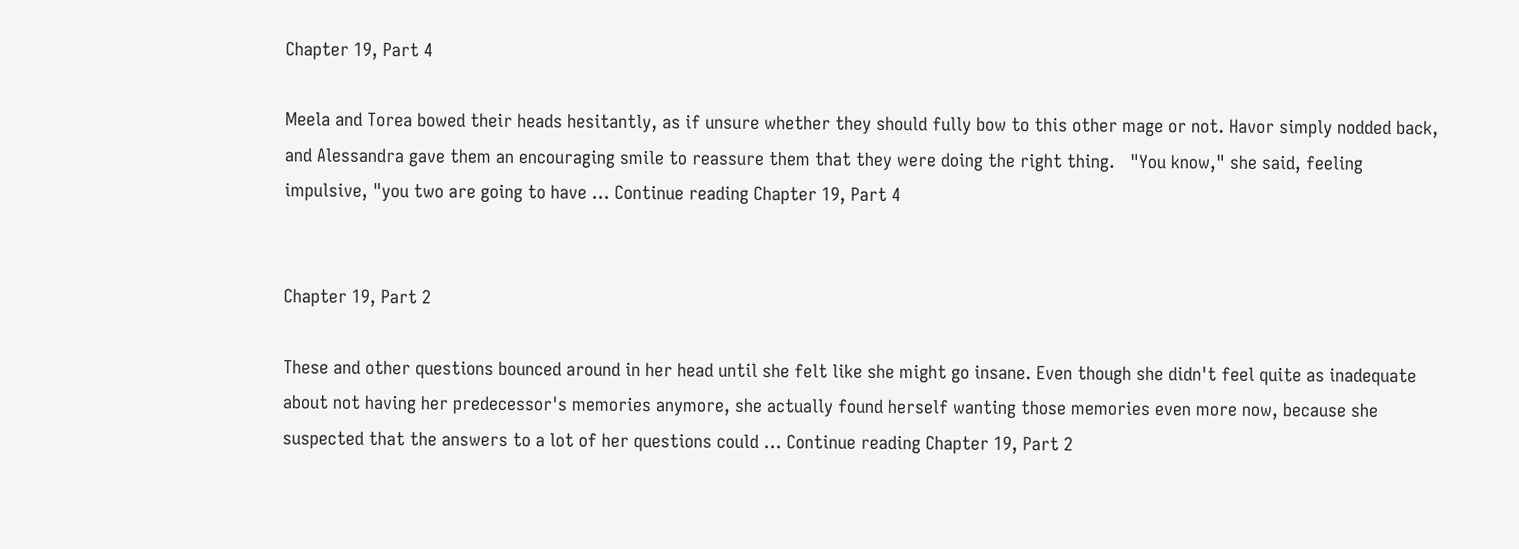Chapter 19, Part 4

Meela and Torea bowed their heads hesitantly, as if unsure whether they should fully bow to this other mage or not. Havor simply nodded back, and Alessandra gave them an encouraging smile to reassure them that they were doing the right thing.   "You know," she said, feeling impulsive, "you two are going to have … Continue reading Chapter 19, Part 4


Chapter 19, Part 2

These and other questions bounced around in her head until she felt like she might go insane. Even though she didn't feel quite as inadequate about not having her predecessor's memories anymore, she actually found herself wanting those memories even more now, because she suspected that the answers to a lot of her questions could … Continue reading Chapter 19, Part 2